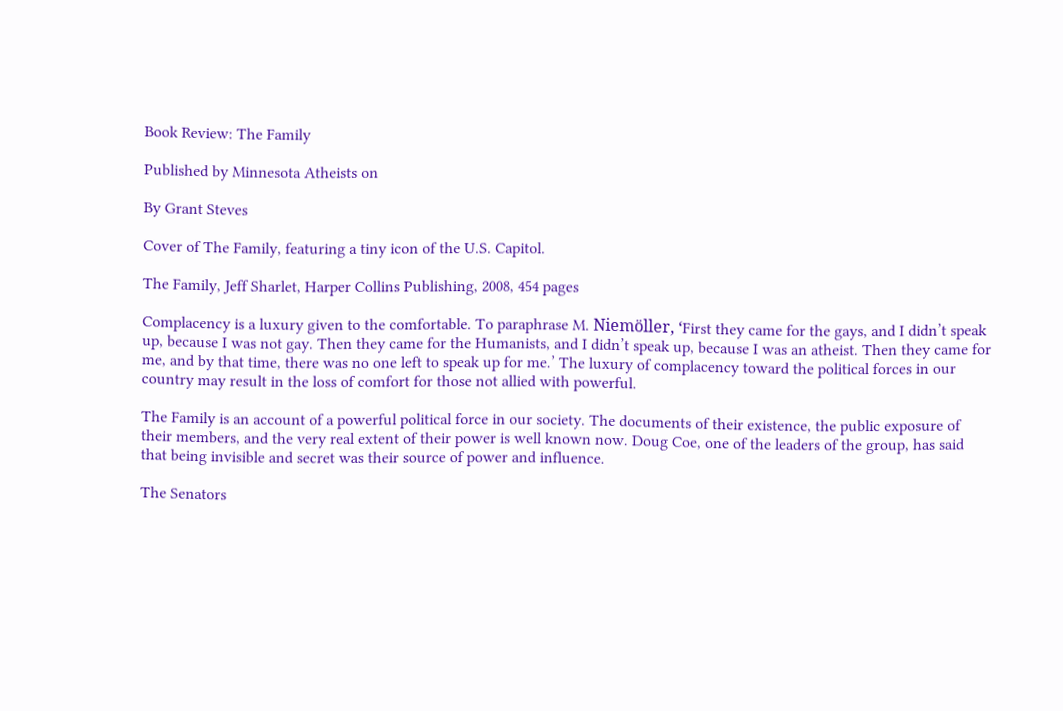Book Review: The Family

Published by Minnesota Atheists on

By Grant Steves

Cover of The Family, featuring a tiny icon of the U.S. Capitol.

The Family, Jeff Sharlet, Harper Collins Publishing, 2008, 454 pages

Complacency is a luxury given to the comfortable. To paraphrase M. Niemöller, ‘First they came for the gays, and I didn’t speak up, because I was not gay. Then they came for the Humanists, and I didn’t speak up, because I was an atheist. Then they came for me, and by that time, there was no one left to speak up for me.’ The luxury of complacency toward the political forces in our country may result in the loss of comfort for those not allied with powerful.

The Family is an account of a powerful political force in our society. The documents of their existence, the public exposure of their members, and the very real extent of their power is well known now. Doug Coe, one of the leaders of the group, has said that being invisible and secret was their source of power and influence.

The Senators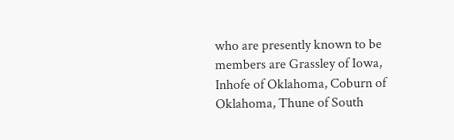who are presently known to be members are Grassley of Iowa, Inhofe of Oklahoma, Coburn of Oklahoma, Thune of South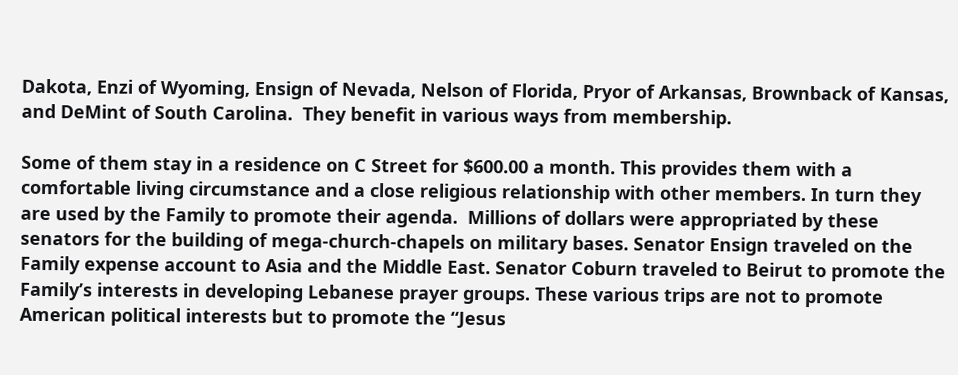Dakota, Enzi of Wyoming, Ensign of Nevada, Nelson of Florida, Pryor of Arkansas, Brownback of Kansas, and DeMint of South Carolina.  They benefit in various ways from membership.

Some of them stay in a residence on C Street for $600.00 a month. This provides them with a comfortable living circumstance and a close religious relationship with other members. In turn they are used by the Family to promote their agenda.  Millions of dollars were appropriated by these senators for the building of mega-church-chapels on military bases. Senator Ensign traveled on the Family expense account to Asia and the Middle East. Senator Coburn traveled to Beirut to promote the Family’s interests in developing Lebanese prayer groups. These various trips are not to promote American political interests but to promote the “Jesus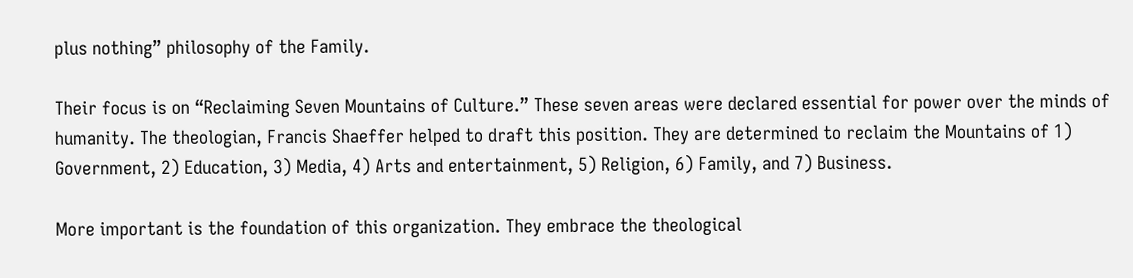plus nothing” philosophy of the Family.

Their focus is on “Reclaiming Seven Mountains of Culture.” These seven areas were declared essential for power over the minds of humanity. The theologian, Francis Shaeffer helped to draft this position. They are determined to reclaim the Mountains of 1) Government, 2) Education, 3) Media, 4) Arts and entertainment, 5) Religion, 6) Family, and 7) Business.

More important is the foundation of this organization. They embrace the theological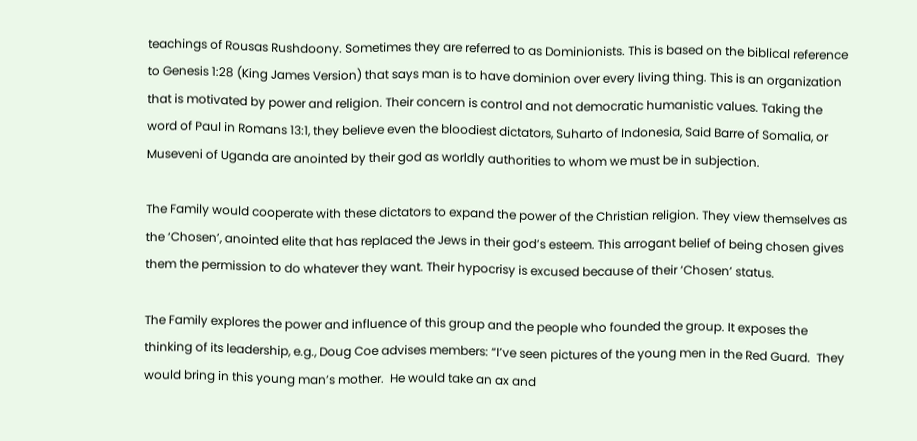teachings of Rousas Rushdoony. Sometimes they are referred to as Dominionists. This is based on the biblical reference to Genesis 1:28 (King James Version) that says man is to have dominion over every living thing. This is an organization that is motivated by power and religion. Their concern is control and not democratic humanistic values. Taking the word of Paul in Romans 13:1, they believe even the bloodiest dictators, Suharto of Indonesia, Said Barre of Somalia, or Museveni of Uganda are anointed by their god as worldly authorities to whom we must be in subjection.

The Family would cooperate with these dictators to expand the power of the Christian religion. They view themselves as the ‘Chosen’, anointed elite that has replaced the Jews in their god’s esteem. This arrogant belief of being chosen gives them the permission to do whatever they want. Their hypocrisy is excused because of their ‘Chosen’ status.

The Family explores the power and influence of this group and the people who founded the group. It exposes the thinking of its leadership, e.g., Doug Coe advises members: “I’ve seen pictures of the young men in the Red Guard.  They would bring in this young man’s mother.  He would take an ax and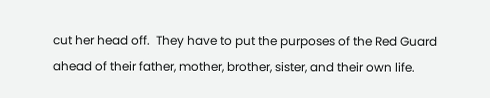cut her head off.  They have to put the purposes of the Red Guard ahead of their father, mother, brother, sister, and their own life.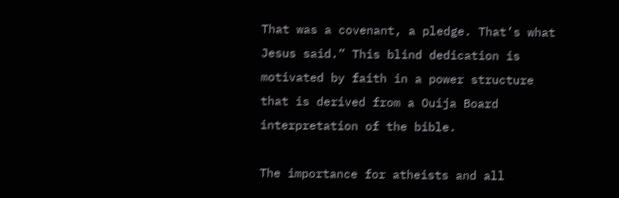That was a covenant, a pledge. That’s what Jesus said.” This blind dedication is motivated by faith in a power structure that is derived from a Ouija Board interpretation of the bible.

The importance for atheists and all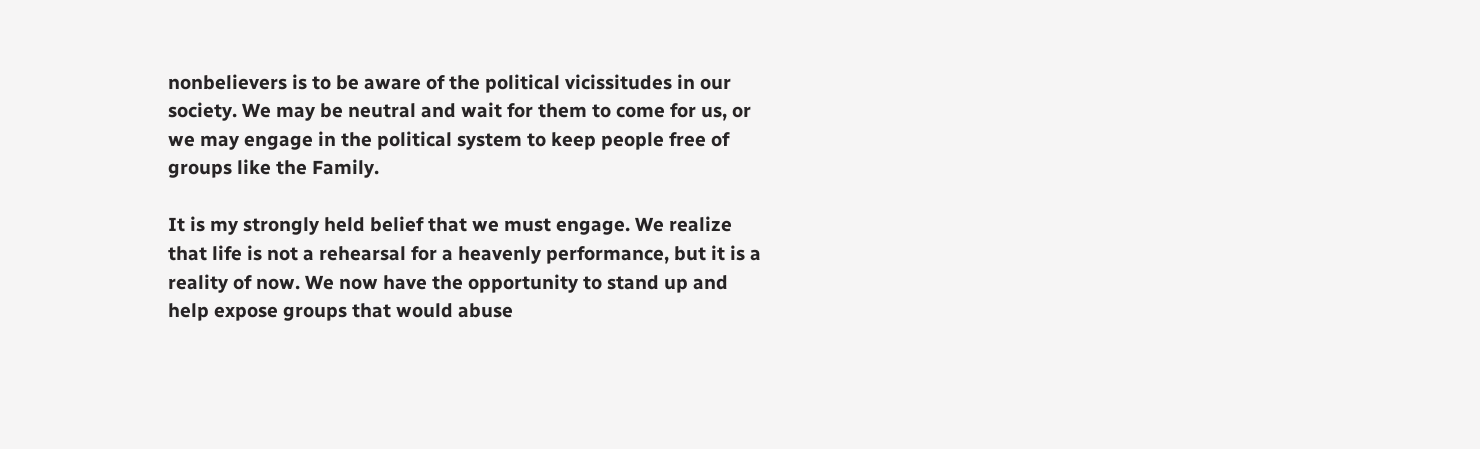nonbelievers is to be aware of the political vicissitudes in our society. We may be neutral and wait for them to come for us, or we may engage in the political system to keep people free of groups like the Family.

It is my strongly held belief that we must engage. We realize that life is not a rehearsal for a heavenly performance, but it is a reality of now. We now have the opportunity to stand up and help expose groups that would abuse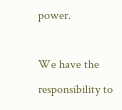power.

We have the responsibility to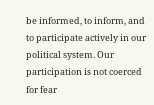be informed, to inform, and to participate actively in our political system. Our participation is not coerced for fear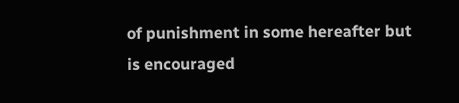of punishment in some hereafter but is encouraged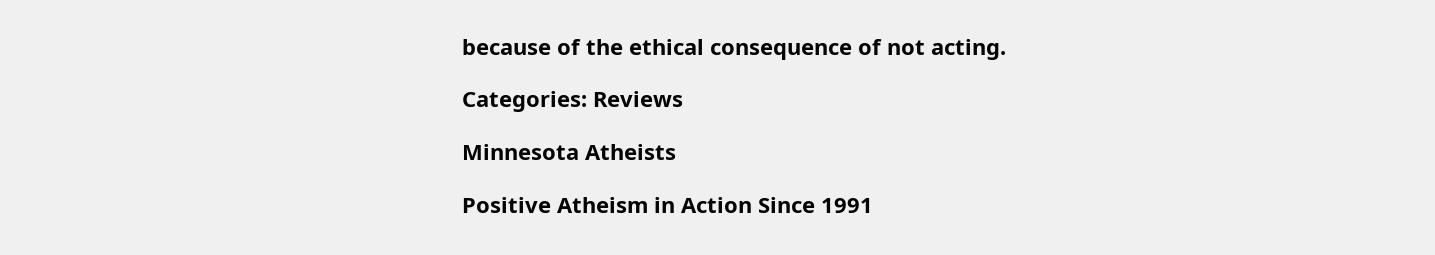because of the ethical consequence of not acting.

Categories: Reviews

Minnesota Atheists

Positive Atheism in Action Since 1991